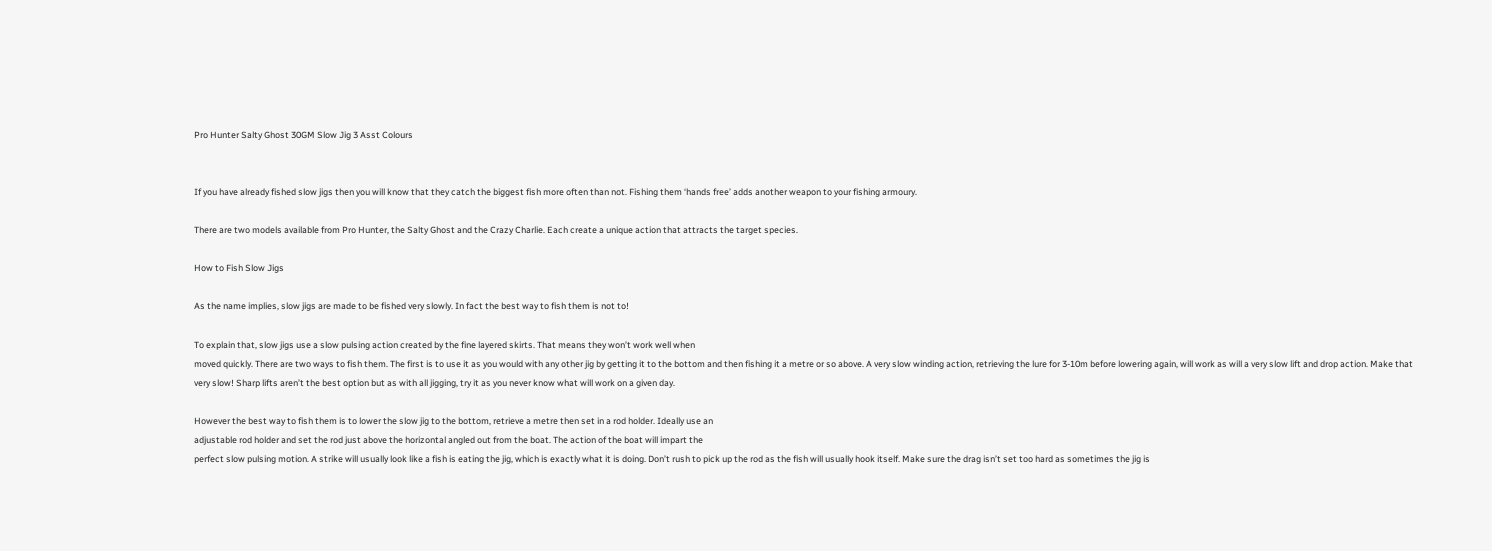Pro Hunter Salty Ghost 30GM Slow Jig 3 Asst Colours


If you have already fished slow jigs then you will know that they catch the biggest fish more often than not. Fishing them ‘hands free’ adds another weapon to your fishing armoury.

There are two models available from Pro Hunter, the Salty Ghost and the Crazy Charlie. Each create a unique action that attracts the target species.

How to Fish Slow Jigs

As the name implies, slow jigs are made to be fished very slowly. In fact the best way to fish them is not to!

To explain that, slow jigs use a slow pulsing action created by the fine layered skirts. That means they won’t work well when
moved quickly. There are two ways to fish them. The first is to use it as you would with any other jig by getting it to the bottom and then fishing it a metre or so above. A very slow winding action, retrieving the lure for 3-10m before lowering again, will work as will a very slow lift and drop action. Make that very slow! Sharp lifts aren’t the best option but as with all jigging, try it as you never know what will work on a given day.

However the best way to fish them is to lower the slow jig to the bottom, retrieve a metre then set in a rod holder. Ideally use an
adjustable rod holder and set the rod just above the horizontal angled out from the boat. The action of the boat will impart the
perfect slow pulsing motion. A strike will usually look like a fish is eating the jig, which is exactly what it is doing. Don’t rush to pick up the rod as the fish will usually hook itself. Make sure the drag isn’t set too hard as sometimes the jig is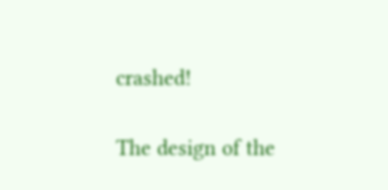crashed!

The design of the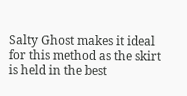Salty Ghost makes it ideal for this method as the skirt is held in the best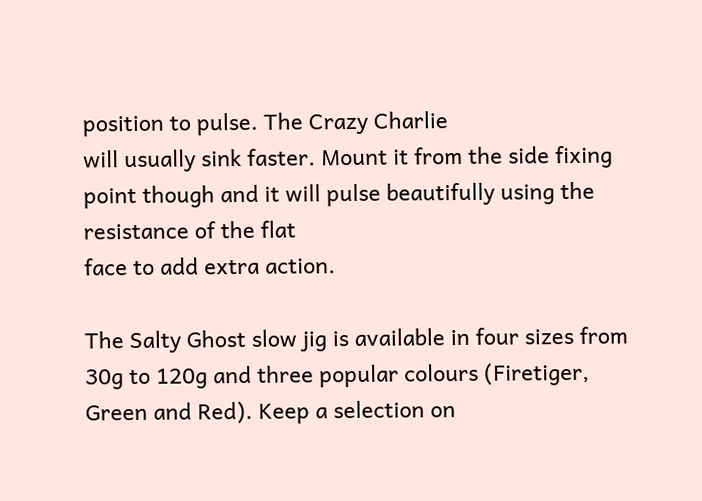position to pulse. The Crazy Charlie
will usually sink faster. Mount it from the side fixing point though and it will pulse beautifully using the resistance of the flat
face to add extra action.

The Salty Ghost slow jig is available in four sizes from 30g to 120g and three popular colours (Firetiger, Green and Red). Keep a selection on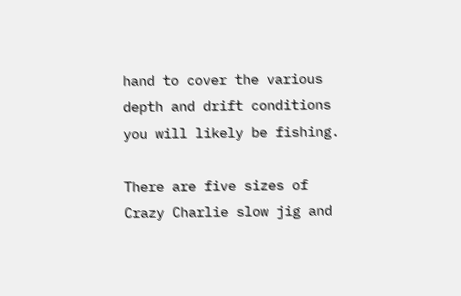hand to cover the various depth and drift conditions you will likely be fishing.

There are five sizes of Crazy Charlie slow jig and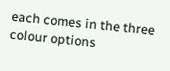each comes in the three colour options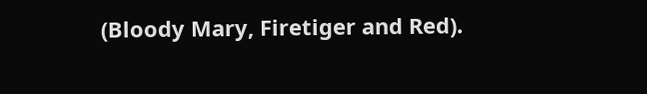(Bloody Mary, Firetiger and Red).